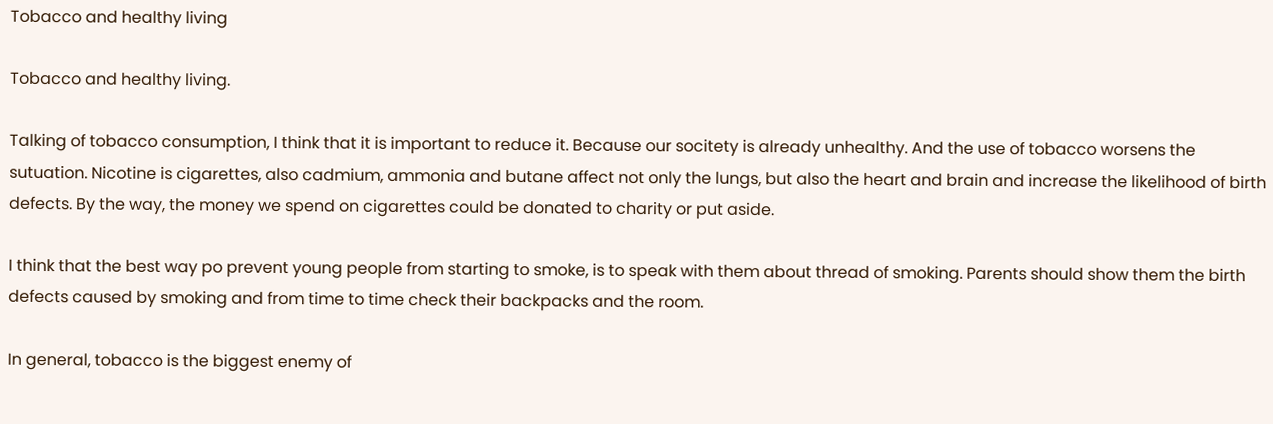Tobacco and healthy living

Tobacco and healthy living.

Talking of tobacco consumption, I think that it is important to reduce it. Because our socitety is already unhealthy. And the use of tobacco worsens the sutuation. Nicotine is cigarettes, also cadmium, ammonia and butane affect not only the lungs, but also the heart and brain and increase the likelihood of birth defects. By the way, the money we spend on cigarettes could be donated to charity or put aside.

I think that the best way po prevent young people from starting to smoke, is to speak with them about thread of smoking. Parents should show them the birth defects caused by smoking and from time to time check their backpacks and the room.

In general, tobacco is the biggest enemy of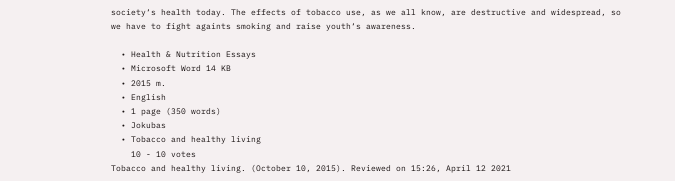society‘s health today. The effects of tobacco use, as we all know, are destructive and widespread, so we have to fight againts smoking and raise youth‘s awareness.

  • Health & Nutrition Essays
  • Microsoft Word 14 KB
  • 2015 m.
  • English
  • 1 page (350 words)
  • Jokubas
  • Tobacco and healthy living
    10 - 10 votes
Tobacco and healthy living. (October 10, 2015). Reviewed on 15:26, April 12 2021